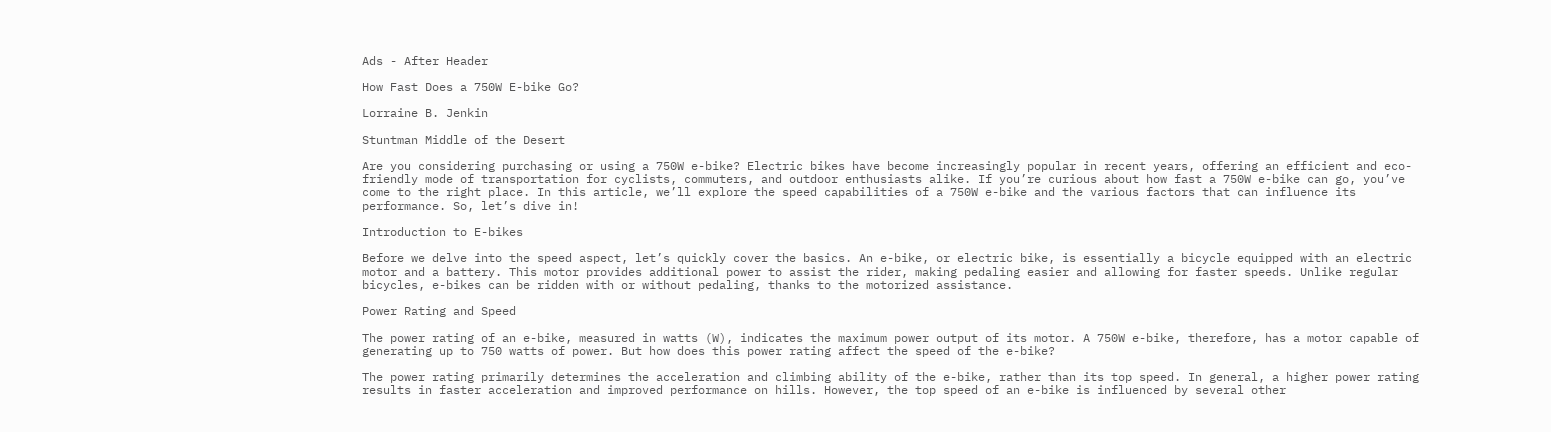Ads - After Header

How Fast Does a 750W E-bike Go?

Lorraine B. Jenkin

Stuntman Middle of the Desert

Are you considering purchasing or using a 750W e-bike? Electric bikes have become increasingly popular in recent years, offering an efficient and eco-friendly mode of transportation for cyclists, commuters, and outdoor enthusiasts alike. If you’re curious about how fast a 750W e-bike can go, you’ve come to the right place. In this article, we’ll explore the speed capabilities of a 750W e-bike and the various factors that can influence its performance. So, let’s dive in!

Introduction to E-bikes

Before we delve into the speed aspect, let’s quickly cover the basics. An e-bike, or electric bike, is essentially a bicycle equipped with an electric motor and a battery. This motor provides additional power to assist the rider, making pedaling easier and allowing for faster speeds. Unlike regular bicycles, e-bikes can be ridden with or without pedaling, thanks to the motorized assistance.

Power Rating and Speed

The power rating of an e-bike, measured in watts (W), indicates the maximum power output of its motor. A 750W e-bike, therefore, has a motor capable of generating up to 750 watts of power. But how does this power rating affect the speed of the e-bike?

The power rating primarily determines the acceleration and climbing ability of the e-bike, rather than its top speed. In general, a higher power rating results in faster acceleration and improved performance on hills. However, the top speed of an e-bike is influenced by several other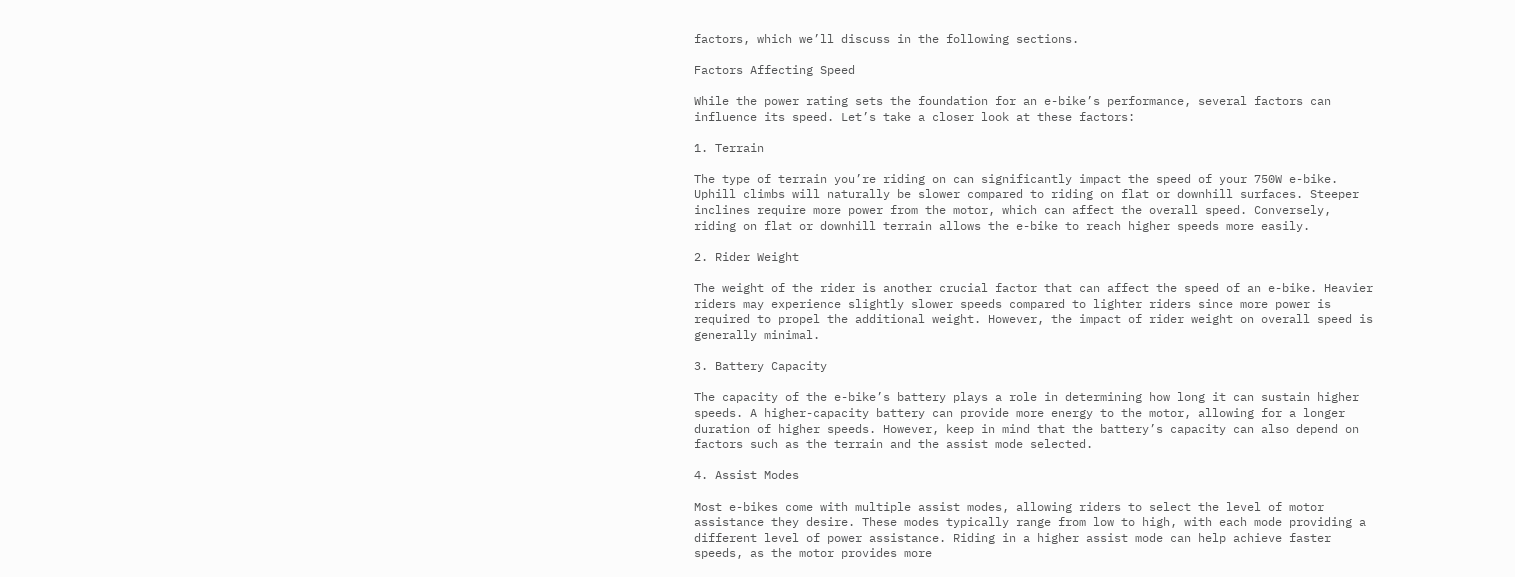factors, which we’ll discuss in the following sections.

Factors Affecting Speed

While the power rating sets the foundation for an e-bike’s performance, several factors can influence its speed. Let’s take a closer look at these factors:

1. Terrain

The type of terrain you’re riding on can significantly impact the speed of your 750W e-bike. Uphill climbs will naturally be slower compared to riding on flat or downhill surfaces. Steeper inclines require more power from the motor, which can affect the overall speed. Conversely, riding on flat or downhill terrain allows the e-bike to reach higher speeds more easily.

2. Rider Weight

The weight of the rider is another crucial factor that can affect the speed of an e-bike. Heavier riders may experience slightly slower speeds compared to lighter riders since more power is required to propel the additional weight. However, the impact of rider weight on overall speed is generally minimal.

3. Battery Capacity

The capacity of the e-bike’s battery plays a role in determining how long it can sustain higher speeds. A higher-capacity battery can provide more energy to the motor, allowing for a longer duration of higher speeds. However, keep in mind that the battery’s capacity can also depend on factors such as the terrain and the assist mode selected.

4. Assist Modes

Most e-bikes come with multiple assist modes, allowing riders to select the level of motor assistance they desire. These modes typically range from low to high, with each mode providing a different level of power assistance. Riding in a higher assist mode can help achieve faster speeds, as the motor provides more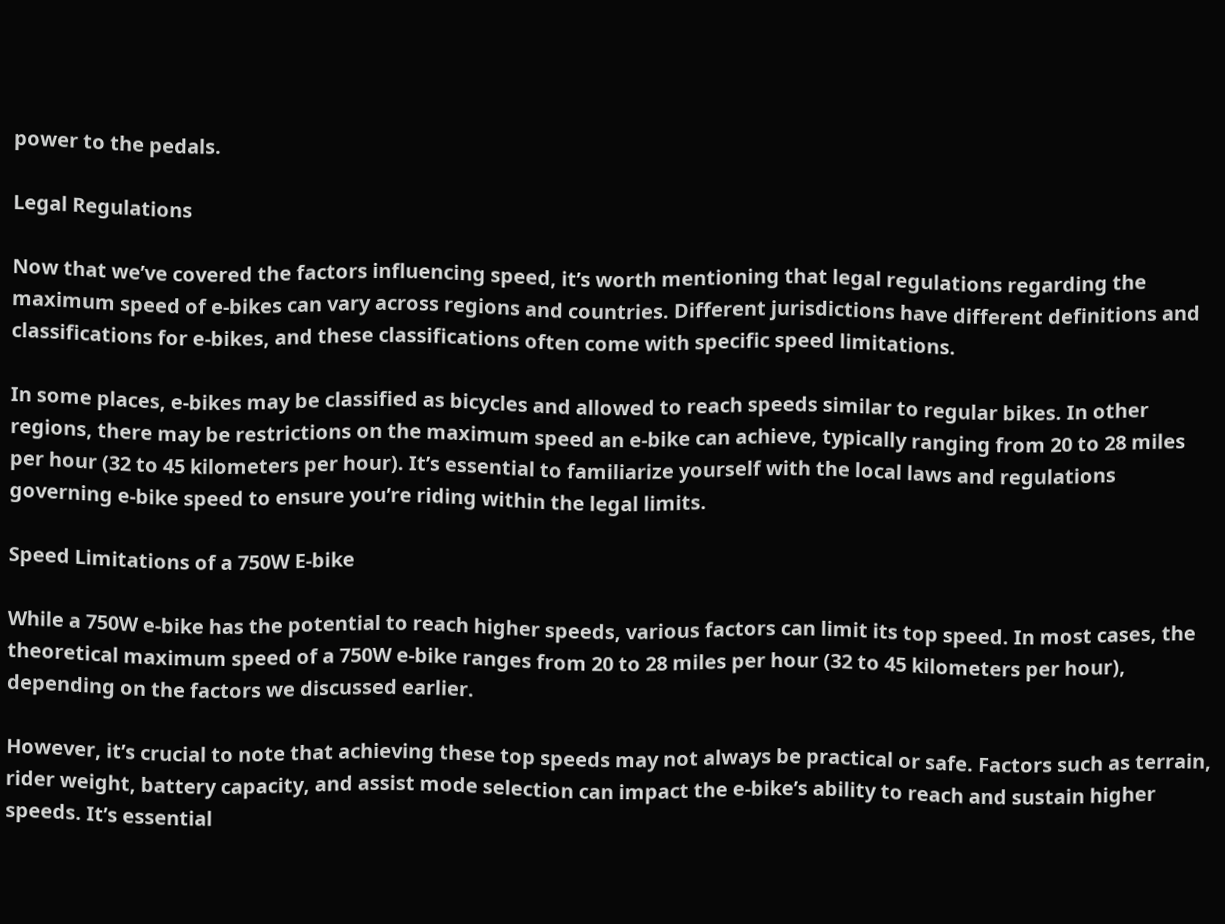power to the pedals.

Legal Regulations

Now that we’ve covered the factors influencing speed, it’s worth mentioning that legal regulations regarding the maximum speed of e-bikes can vary across regions and countries. Different jurisdictions have different definitions and classifications for e-bikes, and these classifications often come with specific speed limitations.

In some places, e-bikes may be classified as bicycles and allowed to reach speeds similar to regular bikes. In other regions, there may be restrictions on the maximum speed an e-bike can achieve, typically ranging from 20 to 28 miles per hour (32 to 45 kilometers per hour). It’s essential to familiarize yourself with the local laws and regulations governing e-bike speed to ensure you’re riding within the legal limits.

Speed Limitations of a 750W E-bike

While a 750W e-bike has the potential to reach higher speeds, various factors can limit its top speed. In most cases, the theoretical maximum speed of a 750W e-bike ranges from 20 to 28 miles per hour (32 to 45 kilometers per hour), depending on the factors we discussed earlier.

However, it’s crucial to note that achieving these top speeds may not always be practical or safe. Factors such as terrain, rider weight, battery capacity, and assist mode selection can impact the e-bike’s ability to reach and sustain higher speeds. It’s essential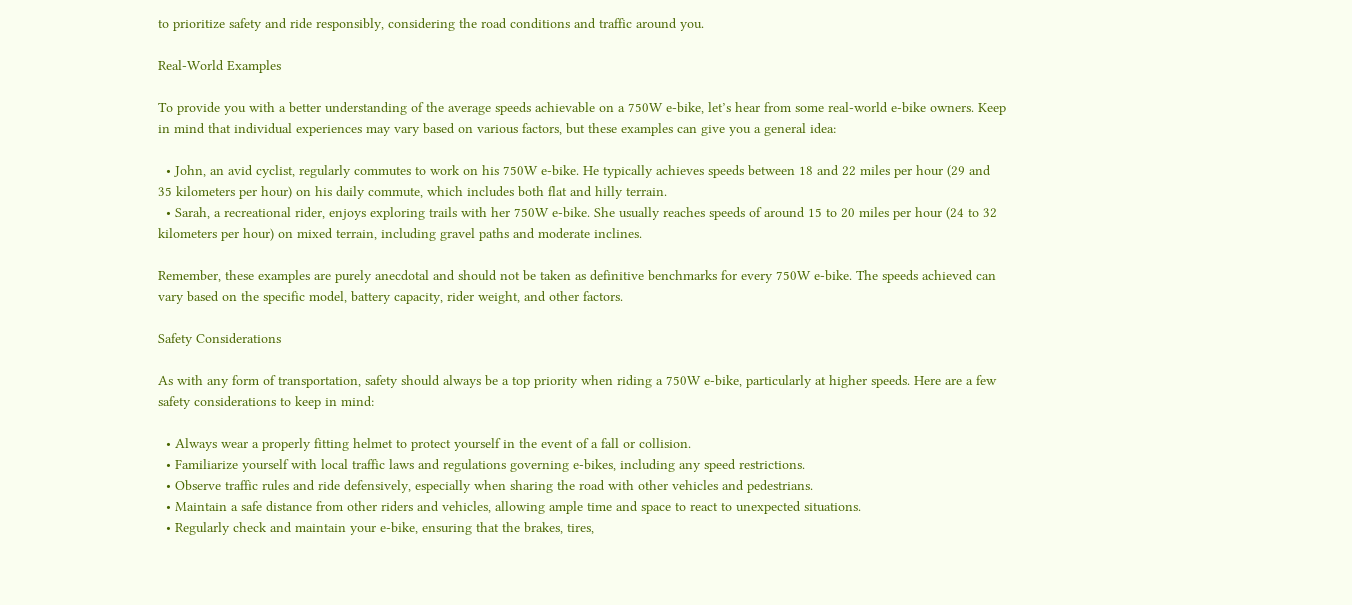to prioritize safety and ride responsibly, considering the road conditions and traffic around you.

Real-World Examples

To provide you with a better understanding of the average speeds achievable on a 750W e-bike, let’s hear from some real-world e-bike owners. Keep in mind that individual experiences may vary based on various factors, but these examples can give you a general idea:

  • John, an avid cyclist, regularly commutes to work on his 750W e-bike. He typically achieves speeds between 18 and 22 miles per hour (29 and 35 kilometers per hour) on his daily commute, which includes both flat and hilly terrain.
  • Sarah, a recreational rider, enjoys exploring trails with her 750W e-bike. She usually reaches speeds of around 15 to 20 miles per hour (24 to 32 kilometers per hour) on mixed terrain, including gravel paths and moderate inclines.

Remember, these examples are purely anecdotal and should not be taken as definitive benchmarks for every 750W e-bike. The speeds achieved can vary based on the specific model, battery capacity, rider weight, and other factors.

Safety Considerations

As with any form of transportation, safety should always be a top priority when riding a 750W e-bike, particularly at higher speeds. Here are a few safety considerations to keep in mind:

  • Always wear a properly fitting helmet to protect yourself in the event of a fall or collision.
  • Familiarize yourself with local traffic laws and regulations governing e-bikes, including any speed restrictions.
  • Observe traffic rules and ride defensively, especially when sharing the road with other vehicles and pedestrians.
  • Maintain a safe distance from other riders and vehicles, allowing ample time and space to react to unexpected situations.
  • Regularly check and maintain your e-bike, ensuring that the brakes, tires,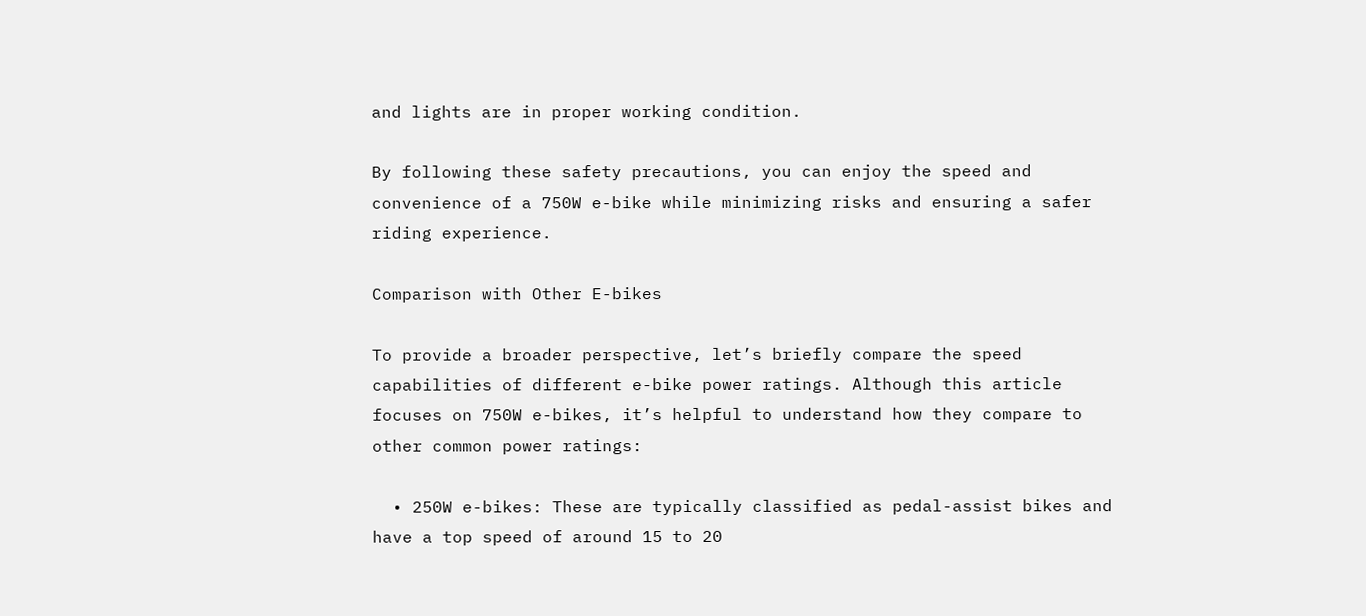and lights are in proper working condition.

By following these safety precautions, you can enjoy the speed and convenience of a 750W e-bike while minimizing risks and ensuring a safer riding experience.

Comparison with Other E-bikes

To provide a broader perspective, let’s briefly compare the speed capabilities of different e-bike power ratings. Although this article focuses on 750W e-bikes, it’s helpful to understand how they compare to other common power ratings:

  • 250W e-bikes: These are typically classified as pedal-assist bikes and have a top speed of around 15 to 20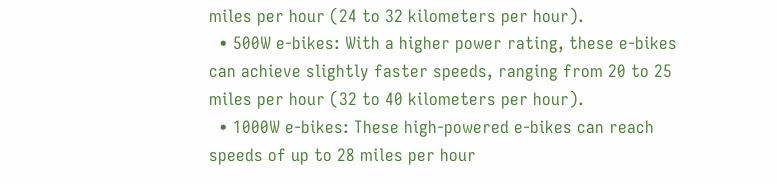miles per hour (24 to 32 kilometers per hour).
  • 500W e-bikes: With a higher power rating, these e-bikes can achieve slightly faster speeds, ranging from 20 to 25 miles per hour (32 to 40 kilometers per hour).
  • 1000W e-bikes: These high-powered e-bikes can reach speeds of up to 28 miles per hour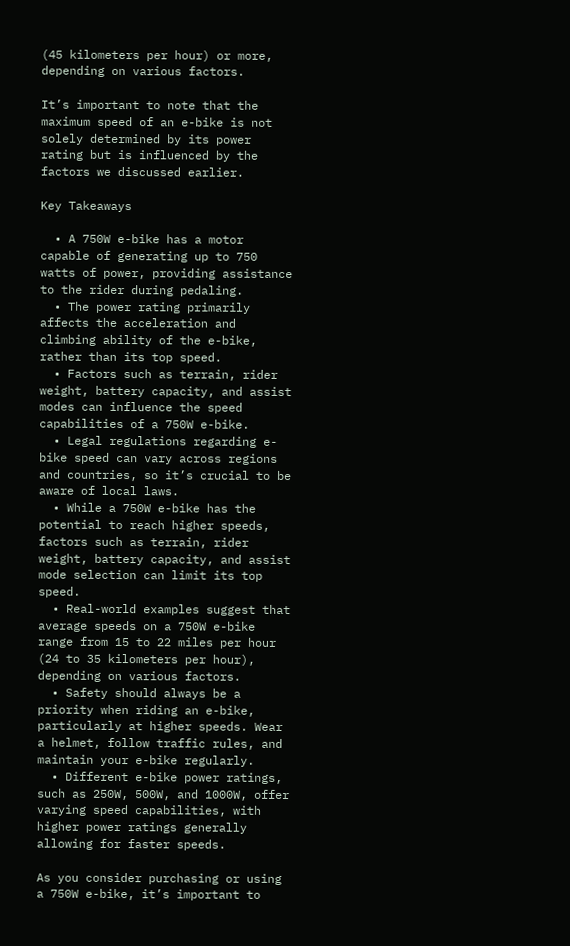(45 kilometers per hour) or more, depending on various factors.

It’s important to note that the maximum speed of an e-bike is not solely determined by its power rating but is influenced by the factors we discussed earlier.

Key Takeaways

  • A 750W e-bike has a motor capable of generating up to 750 watts of power, providing assistance to the rider during pedaling.
  • The power rating primarily affects the acceleration and climbing ability of the e-bike, rather than its top speed.
  • Factors such as terrain, rider weight, battery capacity, and assist modes can influence the speed capabilities of a 750W e-bike.
  • Legal regulations regarding e-bike speed can vary across regions and countries, so it’s crucial to be aware of local laws.
  • While a 750W e-bike has the potential to reach higher speeds, factors such as terrain, rider weight, battery capacity, and assist mode selection can limit its top speed.
  • Real-world examples suggest that average speeds on a 750W e-bike range from 15 to 22 miles per hour (24 to 35 kilometers per hour), depending on various factors.
  • Safety should always be a priority when riding an e-bike, particularly at higher speeds. Wear a helmet, follow traffic rules, and maintain your e-bike regularly.
  • Different e-bike power ratings, such as 250W, 500W, and 1000W, offer varying speed capabilities, with higher power ratings generally allowing for faster speeds.

As you consider purchasing or using a 750W e-bike, it’s important to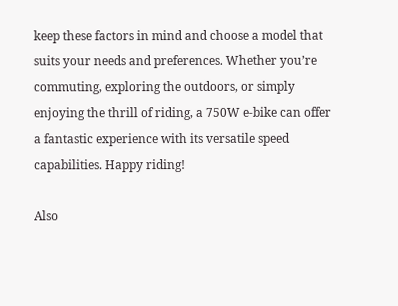keep these factors in mind and choose a model that suits your needs and preferences. Whether you’re commuting, exploring the outdoors, or simply enjoying the thrill of riding, a 750W e-bike can offer a fantastic experience with its versatile speed capabilities. Happy riding!

Also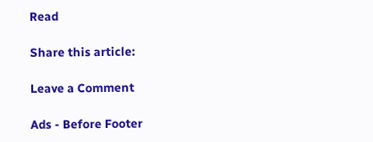Read

Share this article:

Leave a Comment

Ads - Before Footer